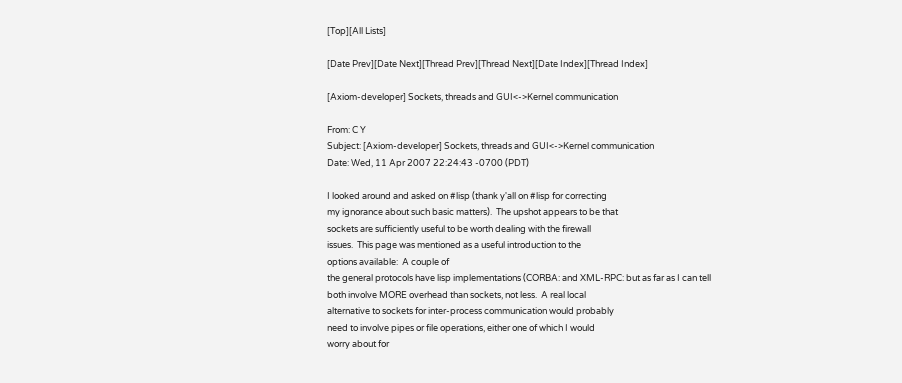[Top][All Lists]

[Date Prev][Date Next][Thread Prev][Thread Next][Date Index][Thread Index]

[Axiom-developer] Sockets, threads and GUI<->Kernel communication

From: C Y
Subject: [Axiom-developer] Sockets, threads and GUI<->Kernel communication
Date: Wed, 11 Apr 2007 22:24:43 -0700 (PDT)

I looked around and asked on #lisp (thank y'all on #lisp for correcting
my ignorance about such basic matters).  The upshot appears to be that
sockets are sufficiently useful to be worth dealing with the firewall
issues.  This page was mentioned as a useful introduction to the
options available:  A couple of
the general protocols have lisp implementations (CORBA: and XML-RPC: but as far as I can tell
both involve MORE overhead than sockets, not less.  A real local
alternative to sockets for inter-process communication would probably
need to involve pipes or file operations, either one of which I would
worry about for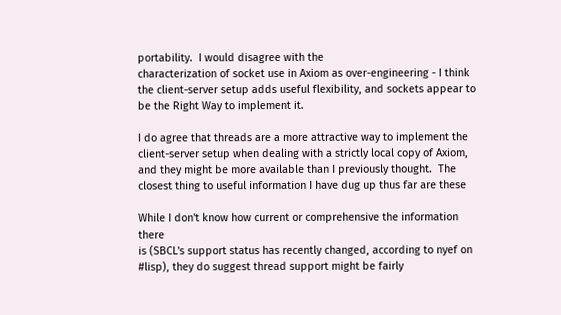portability.  I would disagree with the
characterization of socket use in Axiom as over-engineering - I think
the client-server setup adds useful flexibility, and sockets appear to
be the Right Way to implement it.

I do agree that threads are a more attractive way to implement the
client-server setup when dealing with a strictly local copy of Axiom,
and they might be more available than I previously thought.  The
closest thing to useful information I have dug up thus far are these

While I don't know how current or comprehensive the information there
is (SBCL's support status has recently changed, according to nyef on
#lisp), they do suggest thread support might be fairly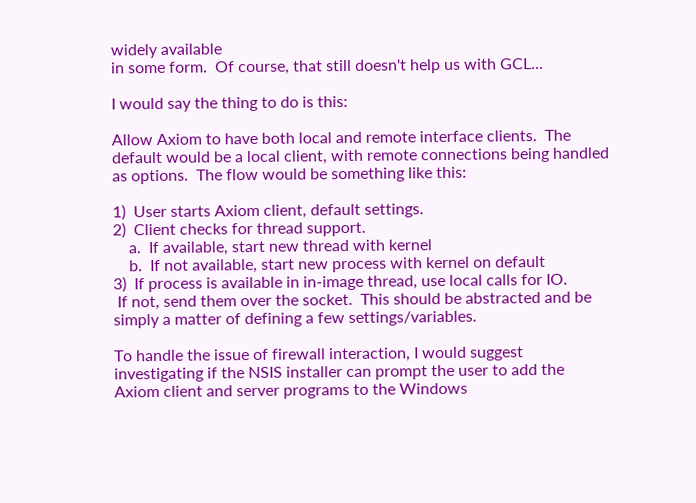widely available
in some form.  Of course, that still doesn't help us with GCL...

I would say the thing to do is this:

Allow Axiom to have both local and remote interface clients.  The
default would be a local client, with remote connections being handled
as options.  The flow would be something like this:

1)  User starts Axiom client, default settings.
2)  Client checks for thread support.
    a.  If available, start new thread with kernel
    b.  If not available, start new process with kernel on default
3)  If process is available in in-image thread, use local calls for IO.
 If not, send them over the socket.  This should be abstracted and be
simply a matter of defining a few settings/variables.

To handle the issue of firewall interaction, I would suggest
investigating if the NSIS installer can prompt the user to add the
Axiom client and server programs to the Windows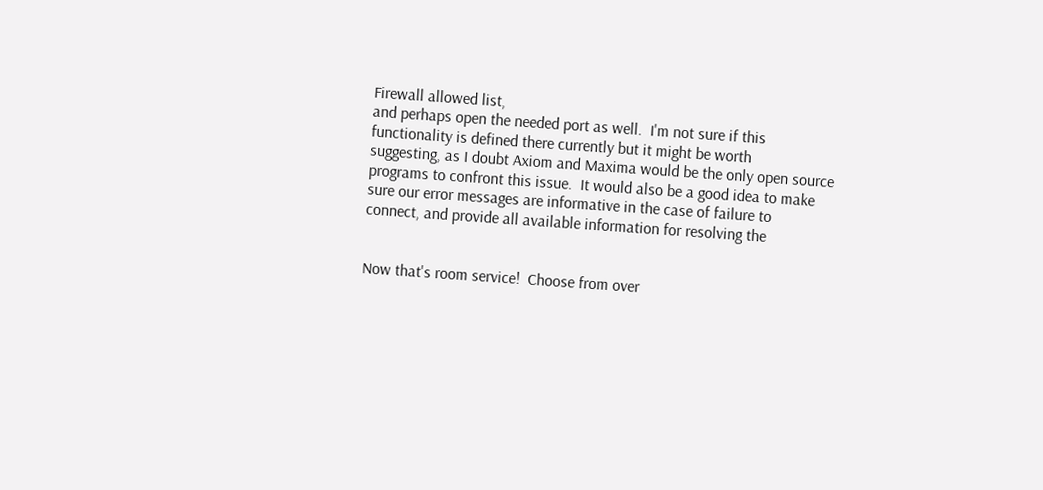Firewall allowed list,
and perhaps open the needed port as well.  I'm not sure if this
functionality is defined there currently but it might be worth
suggesting, as I doubt Axiom and Maxima would be the only open source
programs to confront this issue.  It would also be a good idea to make
sure our error messages are informative in the case of failure to
connect, and provide all available information for resolving the


Now that's room service!  Choose from over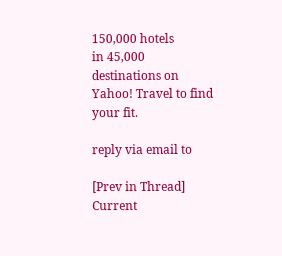150,000 hotels
in 45,000 destinations on Yahoo! Travel to find your fit.

reply via email to

[Prev in Thread] Current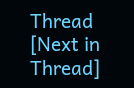Thread [Next in Thread]